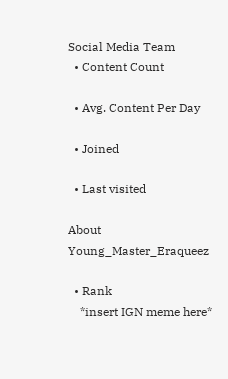Social Media Team
  • Content Count

  • Avg. Content Per Day

  • Joined

  • Last visited

About Young_Master_Eraqueez

  • Rank
    *insert IGN meme here*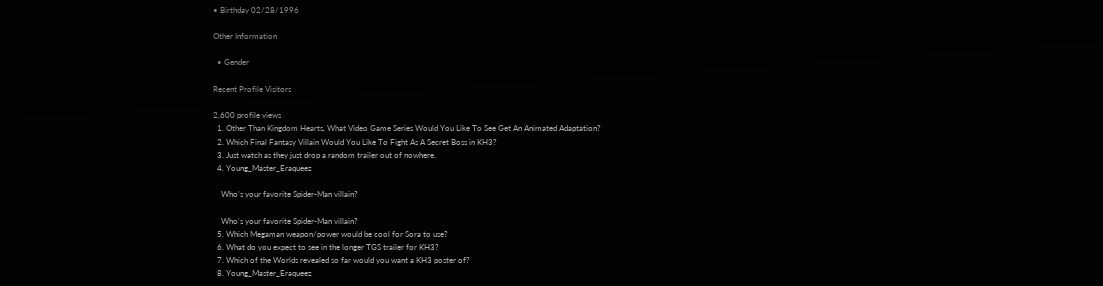• Birthday 02/28/1996

Other Information

  • Gender

Recent Profile Visitors

2,600 profile views
  1. Other Than Kingdom Hearts, What Video Game Series Would You Like To See Get An Animated Adaptation?
  2. Which Final Fantasy Villain Would You Like To Fight As A Secret Boss in KH3?
  3. Just watch as they just drop a random trailer out of nowhere.
  4. Young_Master_Eraqueez

    Who's your favorite Spider-Man villain?

    Who's your favorite Spider-Man villain?
  5. Which Megaman weapon/power would be cool for Sora to use?
  6. What do you expect to see in the longer TGS trailer for KH3?
  7. Which of the Worlds revealed so far would you want a KH3 poster of?
  8. Young_Master_Eraqueez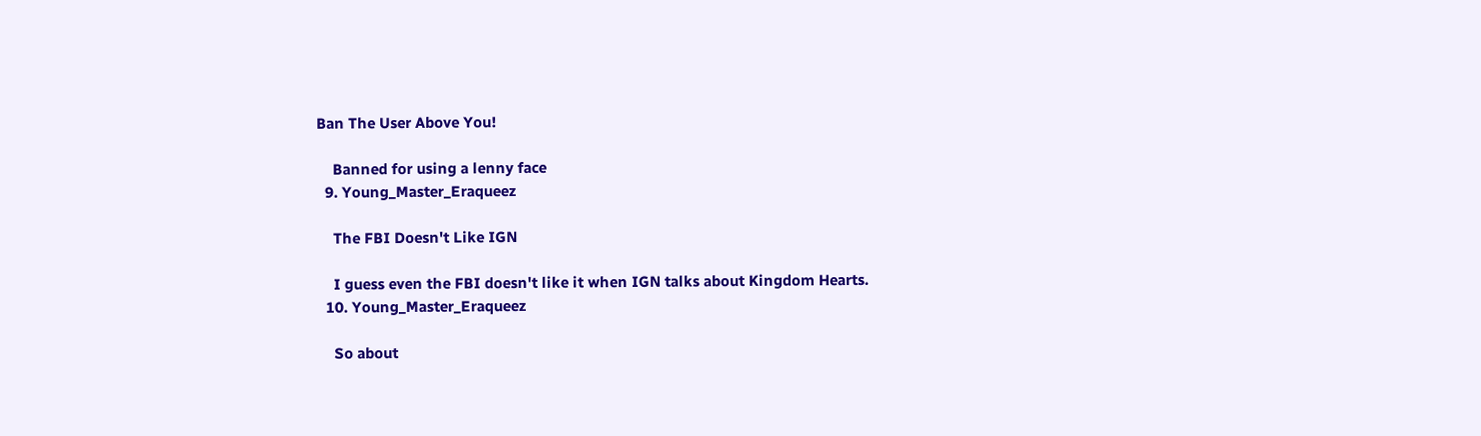Ban The User Above You!

    Banned for using a lenny face
  9. Young_Master_Eraqueez

    The FBI Doesn't Like IGN

    I guess even the FBI doesn't like it when IGN talks about Kingdom Hearts.
  10. Young_Master_Eraqueez

    So about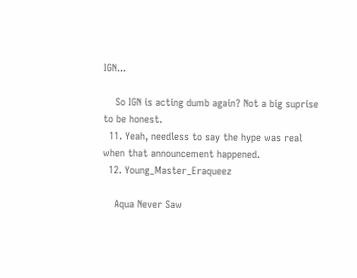IGN...

    So IGN is acting dumb again? Not a big suprise to be honest.
  11. Yeah, needless to say the hype was real when that announcement happened.
  12. Young_Master_Eraqueez

    Aqua Never Saw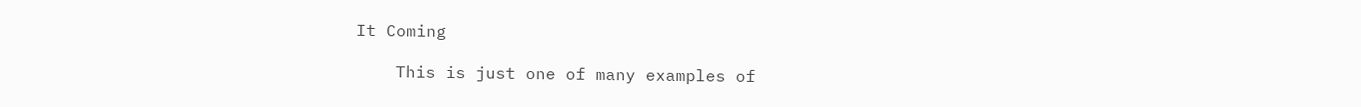It Coming

    This is just one of many examples of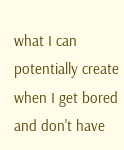what I can potentially create when I get bored and don't have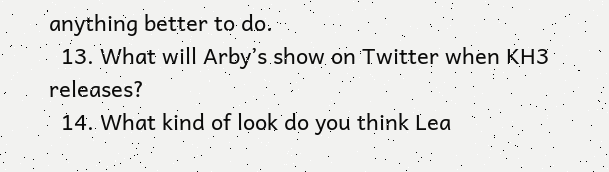anything better to do.
  13. What will Arby’s show on Twitter when KH3 releases?
  14. What kind of look do you think Lea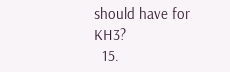should have for KH3?
  15.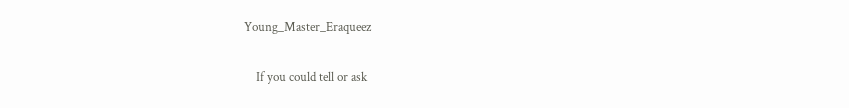Young_Master_Eraqueez

    If you could tell or ask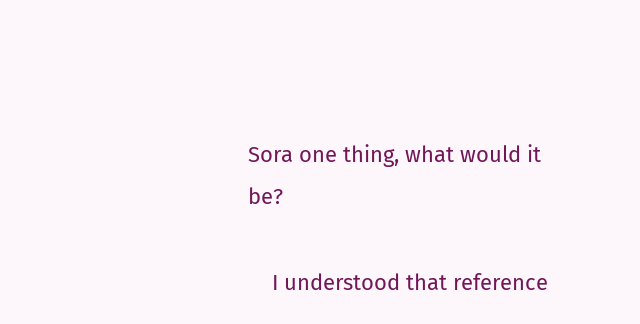Sora one thing, what would it be?

    I understood that reference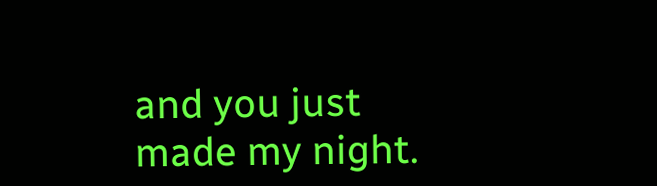and you just made my night.